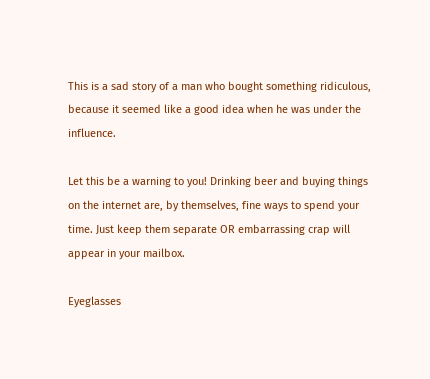This is a sad story of a man who bought something ridiculous, because it seemed like a good idea when he was under the influence.

Let this be a warning to you! Drinking beer and buying things on the internet are, by themselves, fine ways to spend your time. Just keep them separate OR embarrassing crap will appear in your mailbox.

Eyeglasses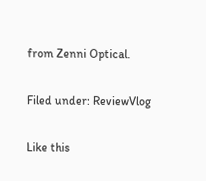from Zenni Optical.

Filed under: ReviewVlog

Like this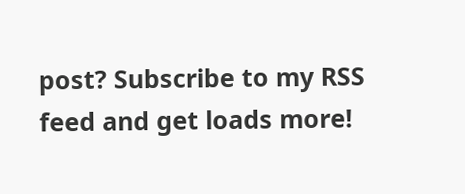post? Subscribe to my RSS feed and get loads more!